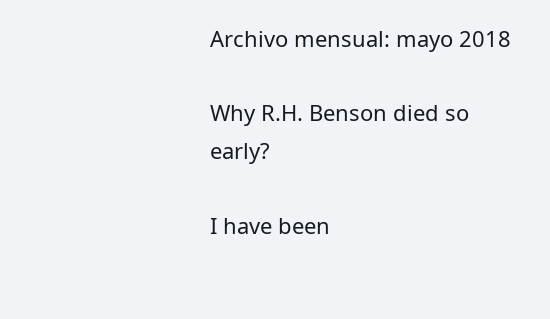Archivo mensual: mayo 2018

Why R.H. Benson died so early?

I have been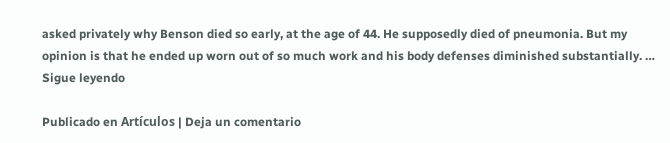asked privately why Benson died so early, at the age of 44. He supposedly died of pneumonia. But my opinion is that he ended up worn out of so much work and his body defenses diminished substantially. … Sigue leyendo

Publicado en Artículos | Deja un comentario